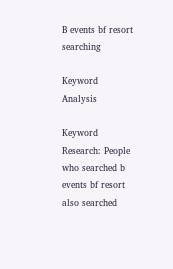B events bf resort searching

Keyword Analysis

Keyword Research: People who searched b events bf resort also searched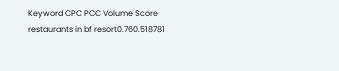Keyword CPC PCC Volume Score
restaurants in bf resort0.760.518781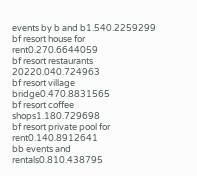events by b and b1.540.2259299
bf resort house for rent0.270.6644059
bf resort restaurants 20220.040.724963
bf resort village bridge0.470.8831565
bf resort coffee shops1.180.729698
bf resort private pool for rent0.140.8912641
bb events and rentals0.810.438795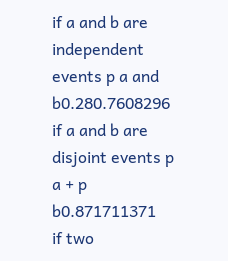if a and b are independent events p a and b0.280.7608296
if a and b are disjoint events p a + p b0.871711371
if two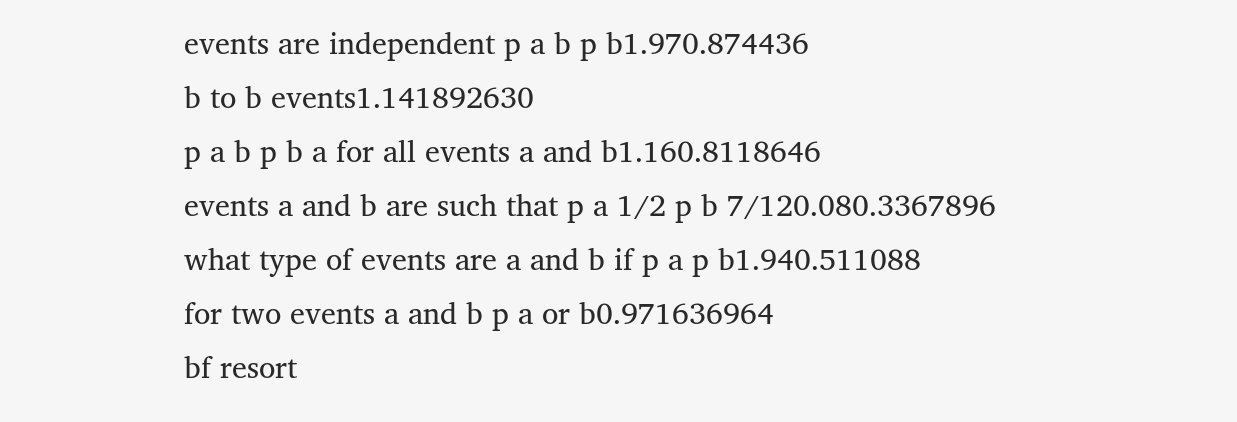events are independent p a b p b1.970.874436
b to b events1.141892630
p a b p b a for all events a and b1.160.8118646
events a and b are such that p a 1/2 p b 7/120.080.3367896
what type of events are a and b if p a p b1.940.511088
for two events a and b p a or b0.971636964
bf resort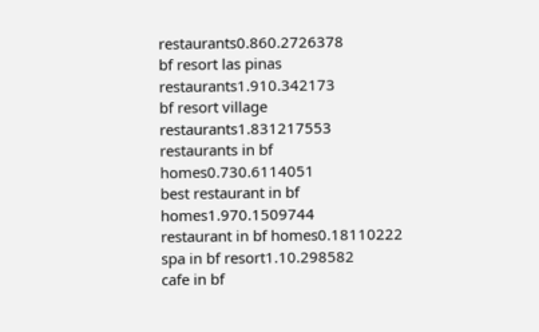restaurants0.860.2726378
bf resort las pinas restaurants1.910.342173
bf resort village restaurants1.831217553
restaurants in bf homes0.730.6114051
best restaurant in bf homes1.970.1509744
restaurant in bf homes0.18110222
spa in bf resort1.10.298582
cafe in bf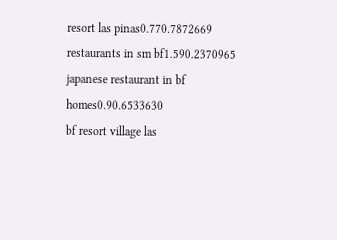resort las pinas0.770.7872669
restaurants in sm bf1.590.2370965
japanese restaurant in bf homes0.90.6533630
bf resort village las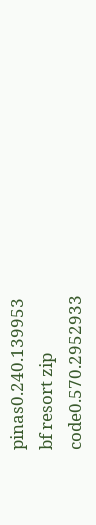pinas0.240.139953
bf resort zip code0.570.2952933